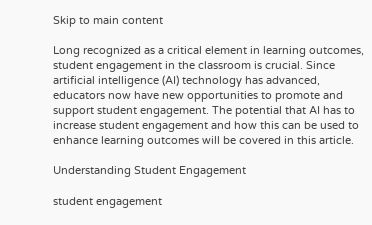Skip to main content

Long recognized as a critical element in learning outcomes, student engagement in the classroom is crucial. Since artificial intelligence (AI) technology has advanced, educators now have new opportunities to promote and support student engagement. The potential that AI has to increase student engagement and how this can be used to enhance learning outcomes will be covered in this article.

Understanding Student Engagement

student engagement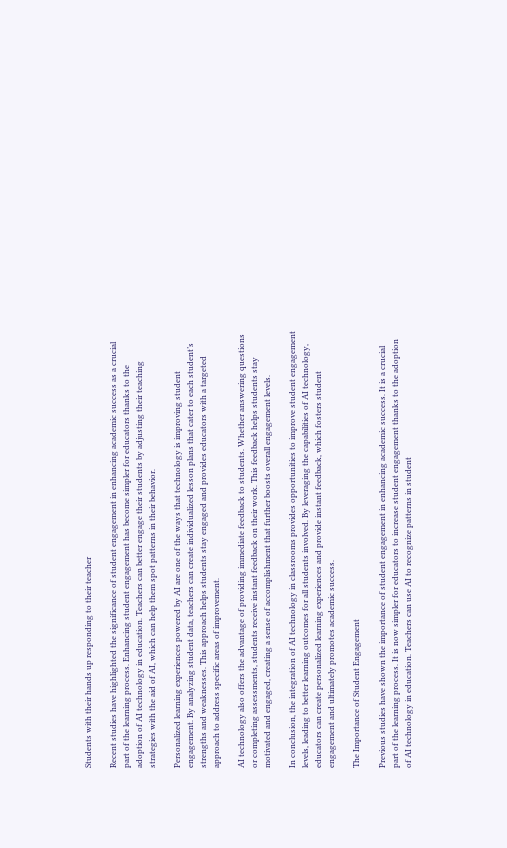Students with their hands up responding to their teacher

Recent studies have highlighted the significance of student engagement in enhancing academic success as a crucial part of the learning process. Enhancing student engagement has become simpler for educators thanks to the adoption of AI technology in education. Teachers can better engage their students by adjusting their teaching strategies with the aid of AI, which can help them spot patterns in their behavior.

Personalized learning experiences powered by AI are one of the ways that technology is improving student engagement. By analyzing student data, teachers can create individualized lesson plans that cater to each student’s strengths and weaknesses. This approach helps students stay engaged and provides educators with a targeted approach to address specific areas of improvement.

AI technology also offers the advantage of providing immediate feedback to students. Whether answering questions or completing assessments, students receive instant feedback on their work. This feedback helps students stay motivated and engaged, creating a sense of accomplishment that further boosts overall engagement levels.

In conclusion, the integration of AI technology in classrooms provides opportunities to improve student engagement levels, leading to better learning outcomes for all students involved. By leveraging the capabilities of AI technology, educators can create personalized learning experiences and provide instant feedback, which fosters student engagement and ultimately promotes academic success.

The Importance of Student Engagement

Previous studies have shown the importance of student engagement in enhancing academic success. It is a crucial part of the learning process. It is now simpler for educators to increase student engagement thanks to the adoption of AI technology in education. Teachers can use AI to recognize patterns in student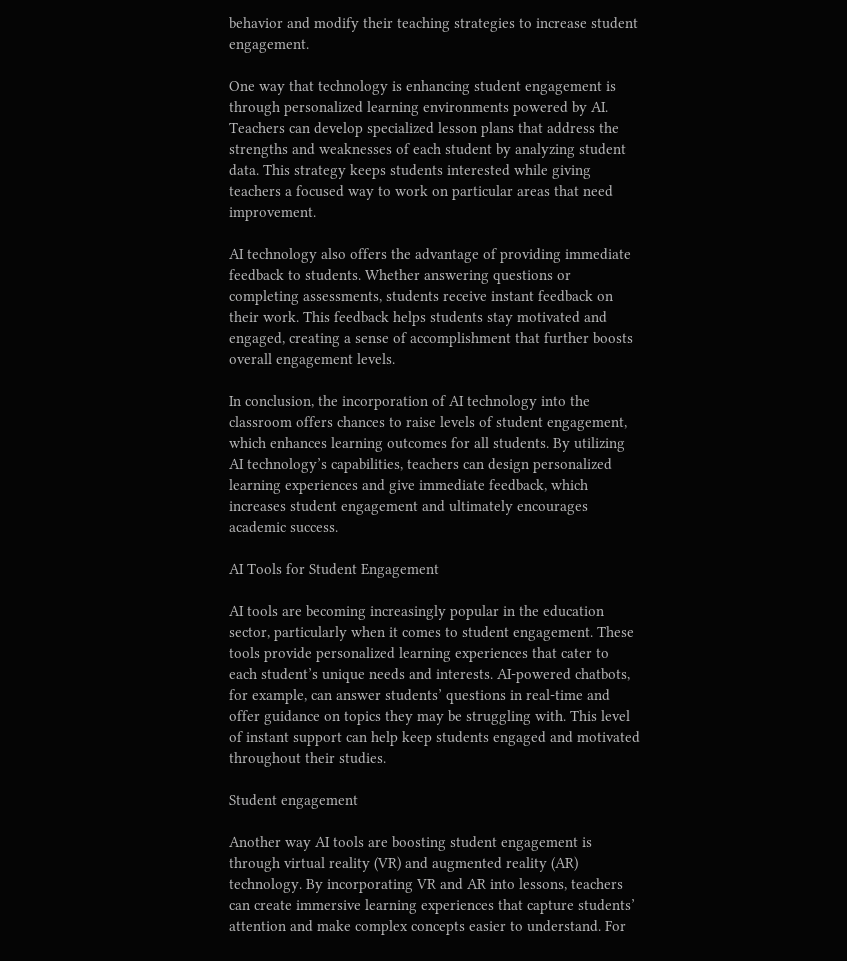behavior and modify their teaching strategies to increase student engagement.

One way that technology is enhancing student engagement is through personalized learning environments powered by AI. Teachers can develop specialized lesson plans that address the strengths and weaknesses of each student by analyzing student data. This strategy keeps students interested while giving teachers a focused way to work on particular areas that need improvement.

AI technology also offers the advantage of providing immediate feedback to students. Whether answering questions or completing assessments, students receive instant feedback on their work. This feedback helps students stay motivated and engaged, creating a sense of accomplishment that further boosts overall engagement levels.

In conclusion, the incorporation of AI technology into the classroom offers chances to raise levels of student engagement, which enhances learning outcomes for all students. By utilizing AI technology’s capabilities, teachers can design personalized learning experiences and give immediate feedback, which increases student engagement and ultimately encourages academic success.

AI Tools for Student Engagement

AI tools are becoming increasingly popular in the education sector, particularly when it comes to student engagement. These tools provide personalized learning experiences that cater to each student’s unique needs and interests. AI-powered chatbots, for example, can answer students’ questions in real-time and offer guidance on topics they may be struggling with. This level of instant support can help keep students engaged and motivated throughout their studies.

Student engagement

Another way AI tools are boosting student engagement is through virtual reality (VR) and augmented reality (AR) technology. By incorporating VR and AR into lessons, teachers can create immersive learning experiences that capture students’ attention and make complex concepts easier to understand. For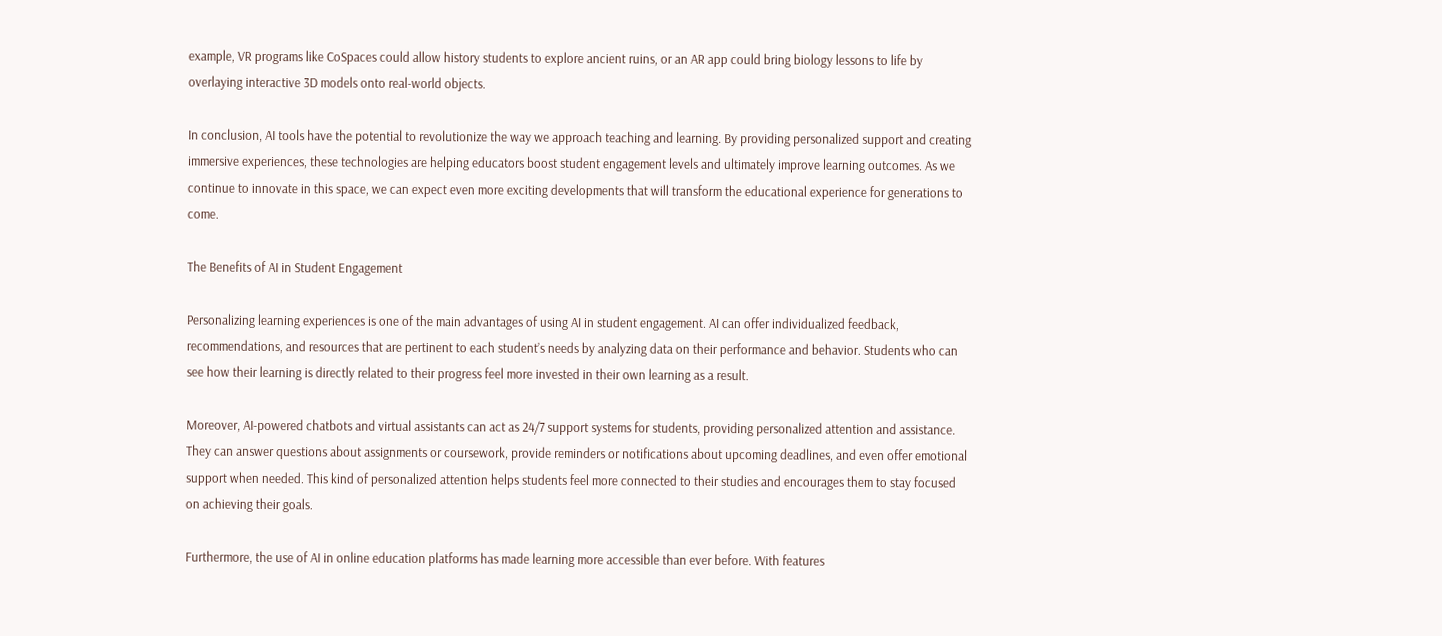example, VR programs like CoSpaces could allow history students to explore ancient ruins, or an AR app could bring biology lessons to life by overlaying interactive 3D models onto real-world objects.

In conclusion, AI tools have the potential to revolutionize the way we approach teaching and learning. By providing personalized support and creating immersive experiences, these technologies are helping educators boost student engagement levels and ultimately improve learning outcomes. As we continue to innovate in this space, we can expect even more exciting developments that will transform the educational experience for generations to come.

The Benefits of AI in Student Engagement

Personalizing learning experiences is one of the main advantages of using AI in student engagement. AI can offer individualized feedback, recommendations, and resources that are pertinent to each student’s needs by analyzing data on their performance and behavior. Students who can see how their learning is directly related to their progress feel more invested in their own learning as a result.

Moreover, AI-powered chatbots and virtual assistants can act as 24/7 support systems for students, providing personalized attention and assistance. They can answer questions about assignments or coursework, provide reminders or notifications about upcoming deadlines, and even offer emotional support when needed. This kind of personalized attention helps students feel more connected to their studies and encourages them to stay focused on achieving their goals.

Furthermore, the use of AI in online education platforms has made learning more accessible than ever before. With features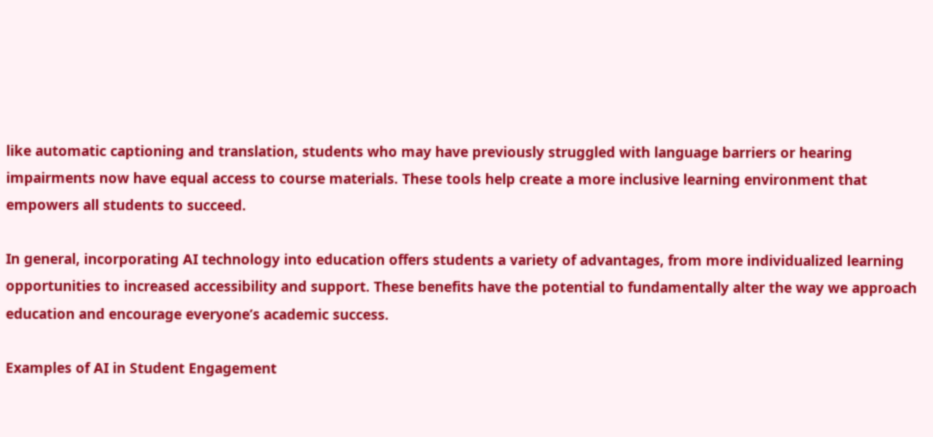like automatic captioning and translation, students who may have previously struggled with language barriers or hearing impairments now have equal access to course materials. These tools help create a more inclusive learning environment that empowers all students to succeed.

In general, incorporating AI technology into education offers students a variety of advantages, from more individualized learning opportunities to increased accessibility and support. These benefits have the potential to fundamentally alter the way we approach education and encourage everyone’s academic success.

Examples of AI in Student Engagement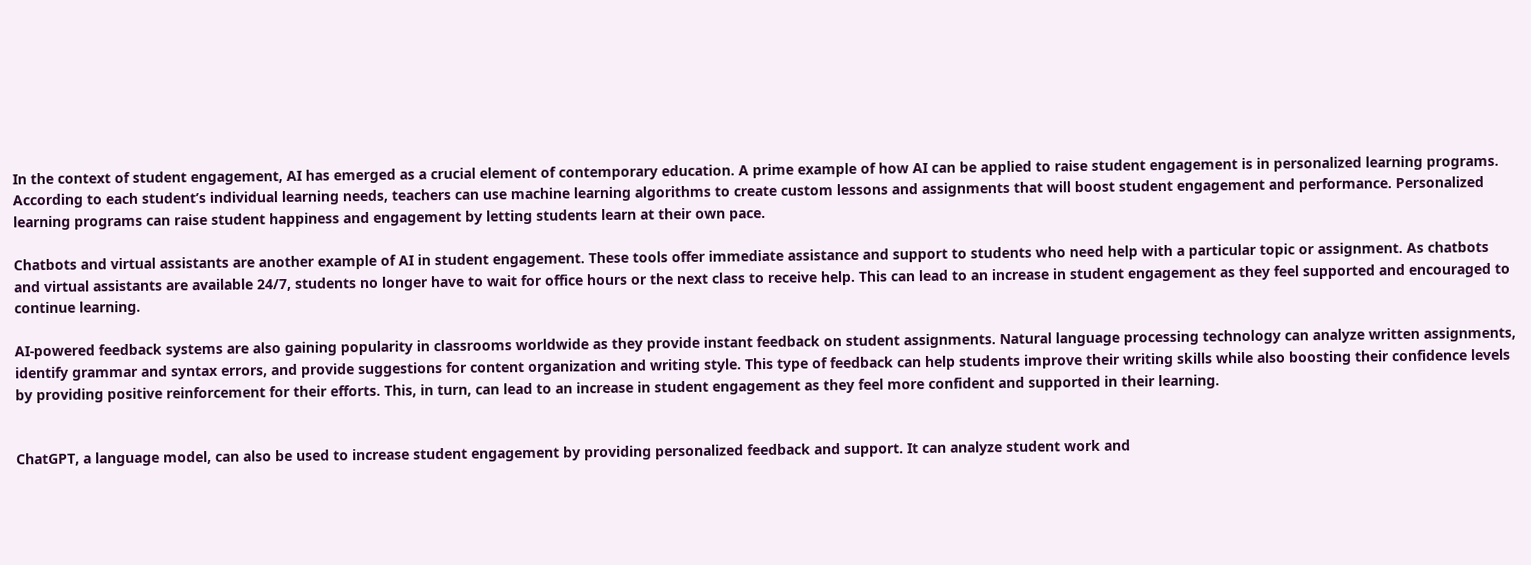In the context of student engagement, AI has emerged as a crucial element of contemporary education. A prime example of how AI can be applied to raise student engagement is in personalized learning programs. According to each student’s individual learning needs, teachers can use machine learning algorithms to create custom lessons and assignments that will boost student engagement and performance. Personalized learning programs can raise student happiness and engagement by letting students learn at their own pace.

Chatbots and virtual assistants are another example of AI in student engagement. These tools offer immediate assistance and support to students who need help with a particular topic or assignment. As chatbots and virtual assistants are available 24/7, students no longer have to wait for office hours or the next class to receive help. This can lead to an increase in student engagement as they feel supported and encouraged to continue learning.

AI-powered feedback systems are also gaining popularity in classrooms worldwide as they provide instant feedback on student assignments. Natural language processing technology can analyze written assignments, identify grammar and syntax errors, and provide suggestions for content organization and writing style. This type of feedback can help students improve their writing skills while also boosting their confidence levels by providing positive reinforcement for their efforts. This, in turn, can lead to an increase in student engagement as they feel more confident and supported in their learning.


ChatGPT, a language model, can also be used to increase student engagement by providing personalized feedback and support. It can analyze student work and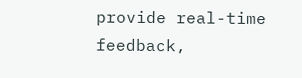provide real-time feedback,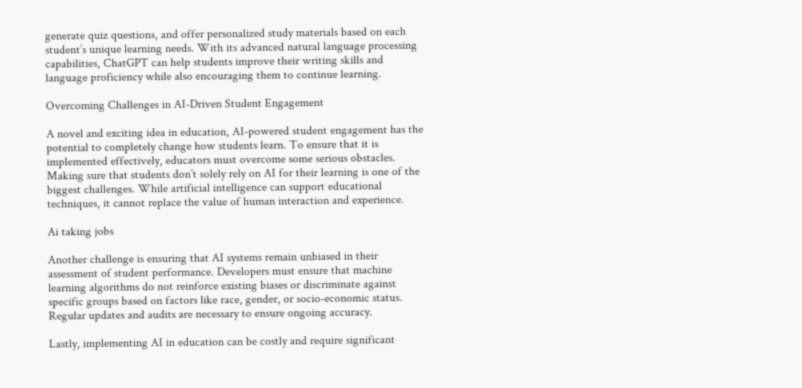generate quiz questions, and offer personalized study materials based on each student’s unique learning needs. With its advanced natural language processing capabilities, ChatGPT can help students improve their writing skills and language proficiency while also encouraging them to continue learning.

Overcoming Challenges in AI-Driven Student Engagement

A novel and exciting idea in education, AI-powered student engagement has the potential to completely change how students learn. To ensure that it is implemented effectively, educators must overcome some serious obstacles. Making sure that students don’t solely rely on AI for their learning is one of the biggest challenges. While artificial intelligence can support educational techniques, it cannot replace the value of human interaction and experience.

Ai taking jobs

Another challenge is ensuring that AI systems remain unbiased in their assessment of student performance. Developers must ensure that machine learning algorithms do not reinforce existing biases or discriminate against specific groups based on factors like race, gender, or socio-economic status. Regular updates and audits are necessary to ensure ongoing accuracy.

Lastly, implementing AI in education can be costly and require significant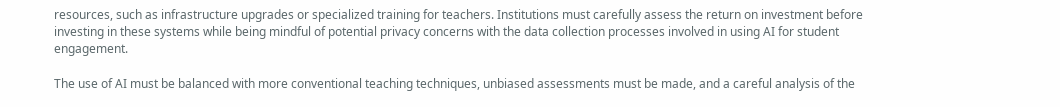resources, such as infrastructure upgrades or specialized training for teachers. Institutions must carefully assess the return on investment before investing in these systems while being mindful of potential privacy concerns with the data collection processes involved in using AI for student engagement.

The use of AI must be balanced with more conventional teaching techniques, unbiased assessments must be made, and a careful analysis of the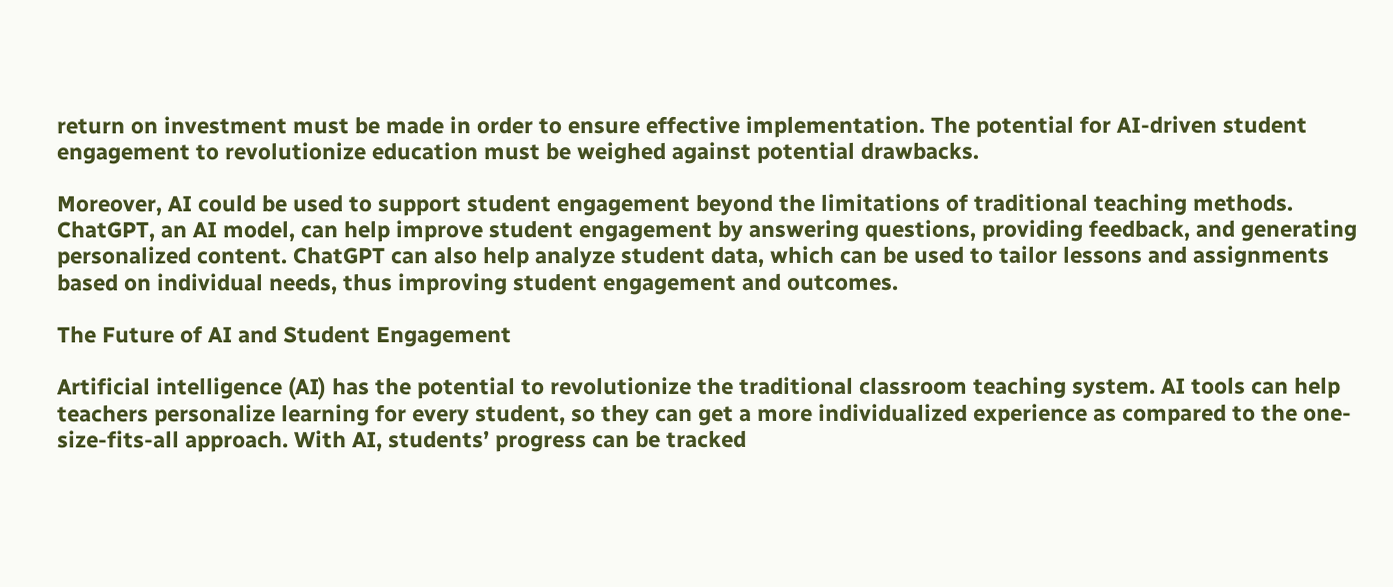return on investment must be made in order to ensure effective implementation. The potential for AI-driven student engagement to revolutionize education must be weighed against potential drawbacks.

Moreover, AI could be used to support student engagement beyond the limitations of traditional teaching methods. ChatGPT, an AI model, can help improve student engagement by answering questions, providing feedback, and generating personalized content. ChatGPT can also help analyze student data, which can be used to tailor lessons and assignments based on individual needs, thus improving student engagement and outcomes.

The Future of AI and Student Engagement

Artificial intelligence (AI) has the potential to revolutionize the traditional classroom teaching system. AI tools can help teachers personalize learning for every student, so they can get a more individualized experience as compared to the one-size-fits-all approach. With AI, students’ progress can be tracked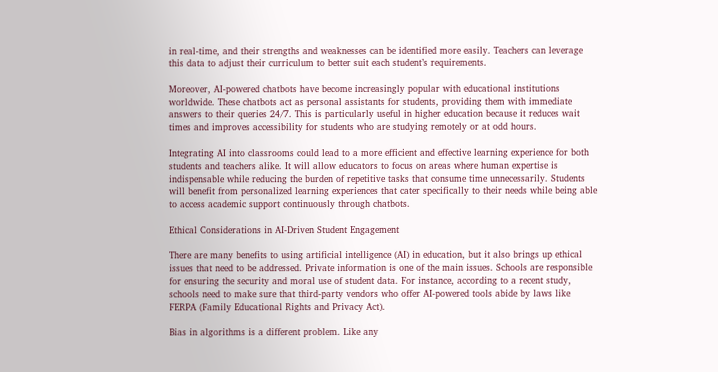in real-time, and their strengths and weaknesses can be identified more easily. Teachers can leverage this data to adjust their curriculum to better suit each student’s requirements.

Moreover, AI-powered chatbots have become increasingly popular with educational institutions worldwide. These chatbots act as personal assistants for students, providing them with immediate answers to their queries 24/7. This is particularly useful in higher education because it reduces wait times and improves accessibility for students who are studying remotely or at odd hours.

Integrating AI into classrooms could lead to a more efficient and effective learning experience for both students and teachers alike. It will allow educators to focus on areas where human expertise is indispensable while reducing the burden of repetitive tasks that consume time unnecessarily. Students will benefit from personalized learning experiences that cater specifically to their needs while being able to access academic support continuously through chatbots.

Ethical Considerations in AI-Driven Student Engagement

There are many benefits to using artificial intelligence (AI) in education, but it also brings up ethical issues that need to be addressed. Private information is one of the main issues. Schools are responsible for ensuring the security and moral use of student data. For instance, according to a recent study, schools need to make sure that third-party vendors who offer AI-powered tools abide by laws like FERPA (Family Educational Rights and Privacy Act).

Bias in algorithms is a different problem. Like any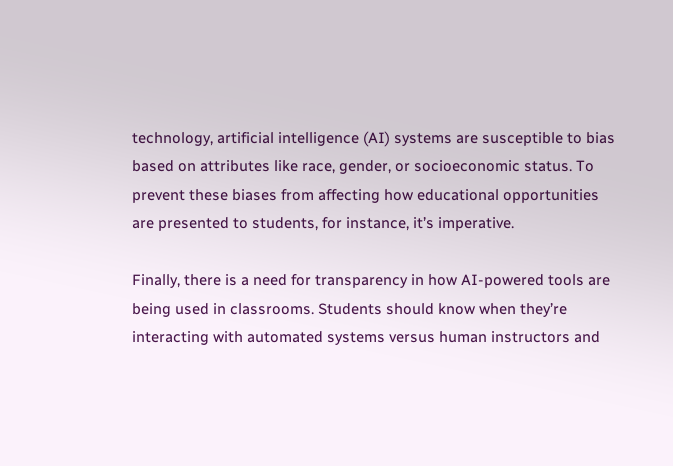technology, artificial intelligence (AI) systems are susceptible to bias based on attributes like race, gender, or socioeconomic status. To prevent these biases from affecting how educational opportunities are presented to students, for instance, it’s imperative.

Finally, there is a need for transparency in how AI-powered tools are being used in classrooms. Students should know when they’re interacting with automated systems versus human instructors and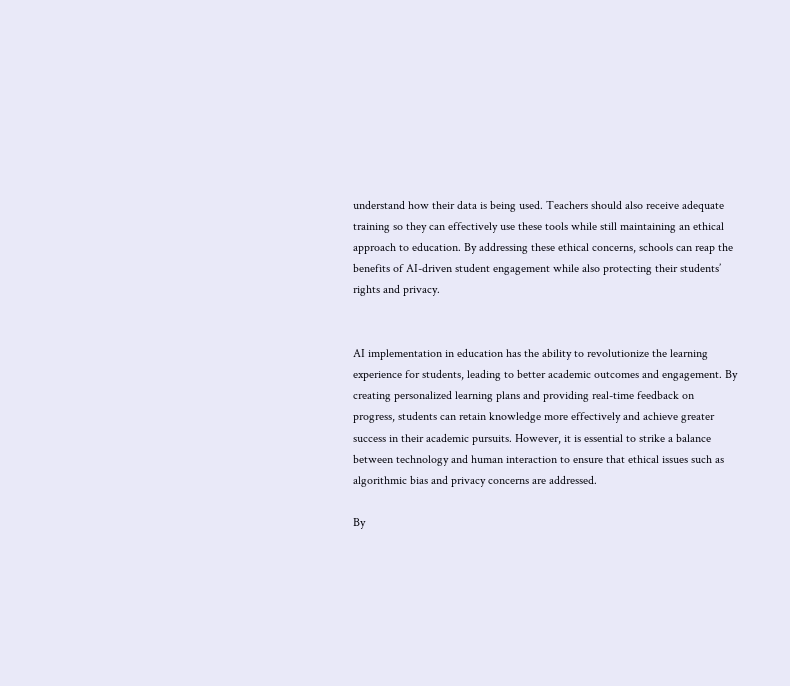understand how their data is being used. Teachers should also receive adequate training so they can effectively use these tools while still maintaining an ethical approach to education. By addressing these ethical concerns, schools can reap the benefits of AI-driven student engagement while also protecting their students’ rights and privacy.


AI implementation in education has the ability to revolutionize the learning experience for students, leading to better academic outcomes and engagement. By creating personalized learning plans and providing real-time feedback on progress, students can retain knowledge more effectively and achieve greater success in their academic pursuits. However, it is essential to strike a balance between technology and human interaction to ensure that ethical issues such as algorithmic bias and privacy concerns are addressed.

By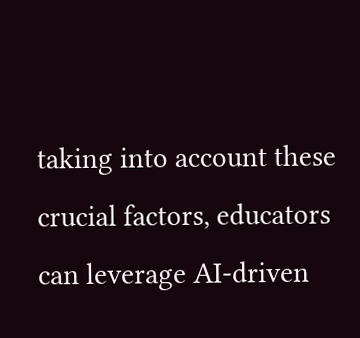taking into account these crucial factors, educators can leverage AI-driven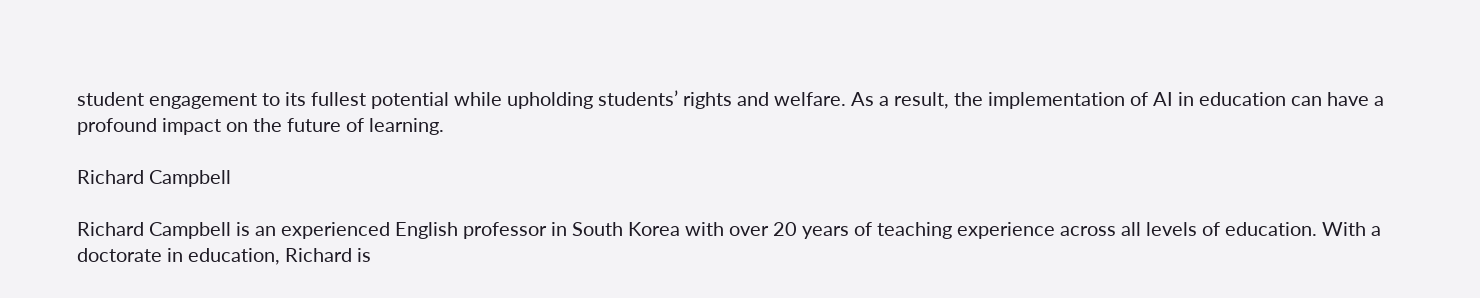student engagement to its fullest potential while upholding students’ rights and welfare. As a result, the implementation of AI in education can have a profound impact on the future of learning.

Richard Campbell

Richard Campbell is an experienced English professor in South Korea with over 20 years of teaching experience across all levels of education. With a doctorate in education, Richard is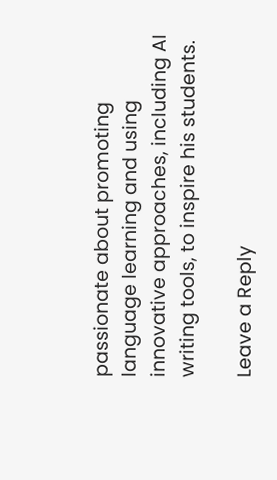passionate about promoting language learning and using innovative approaches, including AI writing tools, to inspire his students.

Leave a Reply